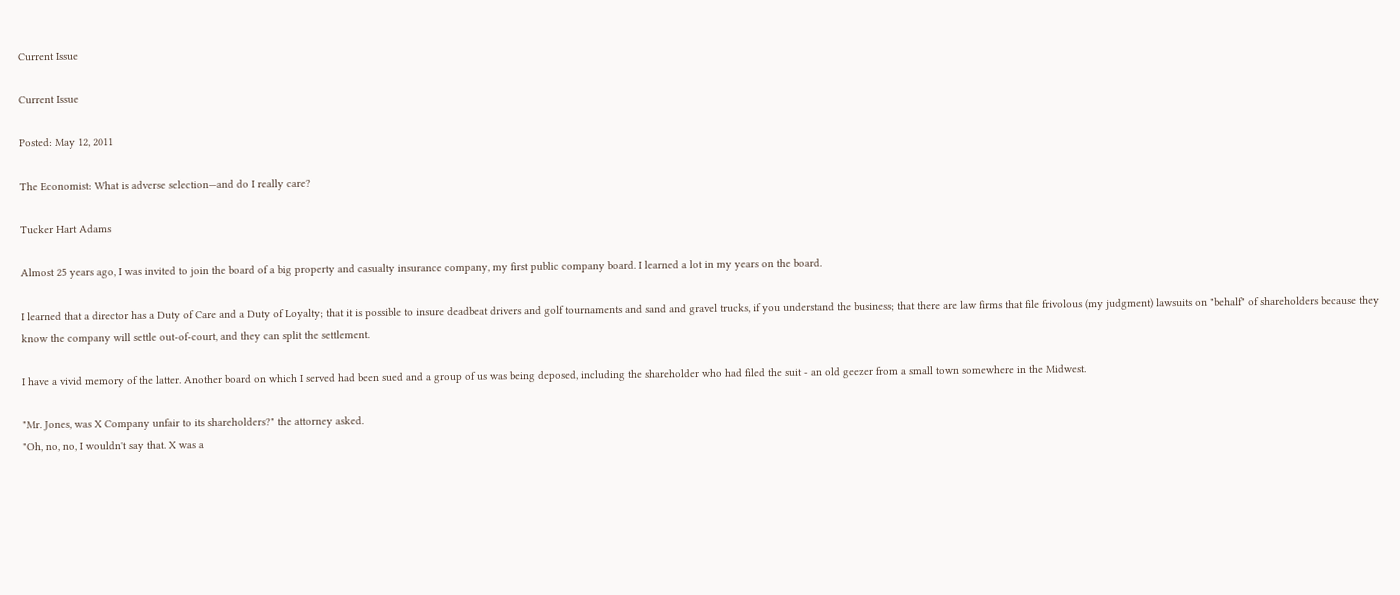Current Issue

Current Issue

Posted: May 12, 2011

The Economist: What is adverse selection—and do I really care?

Tucker Hart Adams

Almost 25 years ago, I was invited to join the board of a big property and casualty insurance company, my first public company board. I learned a lot in my years on the board.

I learned that a director has a Duty of Care and a Duty of Loyalty; that it is possible to insure deadbeat drivers and golf tournaments and sand and gravel trucks, if you understand the business; that there are law firms that file frivolous (my judgment) lawsuits on "behalf" of shareholders because they know the company will settle out-of-court, and they can split the settlement.

I have a vivid memory of the latter. Another board on which I served had been sued and a group of us was being deposed, including the shareholder who had filed the suit - an old geezer from a small town somewhere in the Midwest.

"Mr. Jones, was X Company unfair to its shareholders?" the attorney asked.
"Oh, no, no, I wouldn't say that. X was a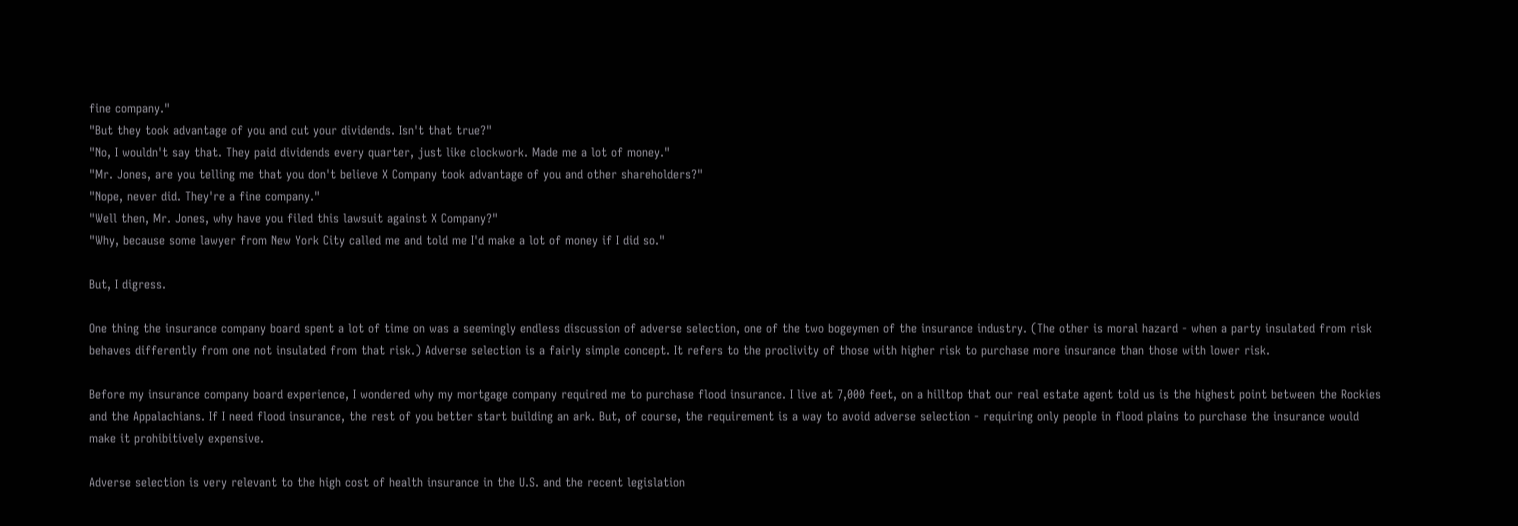fine company."
"But they took advantage of you and cut your dividends. Isn't that true?"
"No, I wouldn't say that. They paid dividends every quarter, just like clockwork. Made me a lot of money."
"Mr. Jones, are you telling me that you don't believe X Company took advantage of you and other shareholders?"
"Nope, never did. They're a fine company."
"Well then, Mr. Jones, why have you filed this lawsuit against X Company?"
"Why, because some lawyer from New York City called me and told me I'd make a lot of money if I did so."

But, I digress.

One thing the insurance company board spent a lot of time on was a seemingly endless discussion of adverse selection, one of the two bogeymen of the insurance industry. (The other is moral hazard - when a party insulated from risk behaves differently from one not insulated from that risk.) Adverse selection is a fairly simple concept. It refers to the proclivity of those with higher risk to purchase more insurance than those with lower risk.

Before my insurance company board experience, I wondered why my mortgage company required me to purchase flood insurance. I live at 7,000 feet, on a hilltop that our real estate agent told us is the highest point between the Rockies and the Appalachians. If I need flood insurance, the rest of you better start building an ark. But, of course, the requirement is a way to avoid adverse selection - requiring only people in flood plains to purchase the insurance would make it prohibitively expensive.

Adverse selection is very relevant to the high cost of health insurance in the U.S. and the recent legislation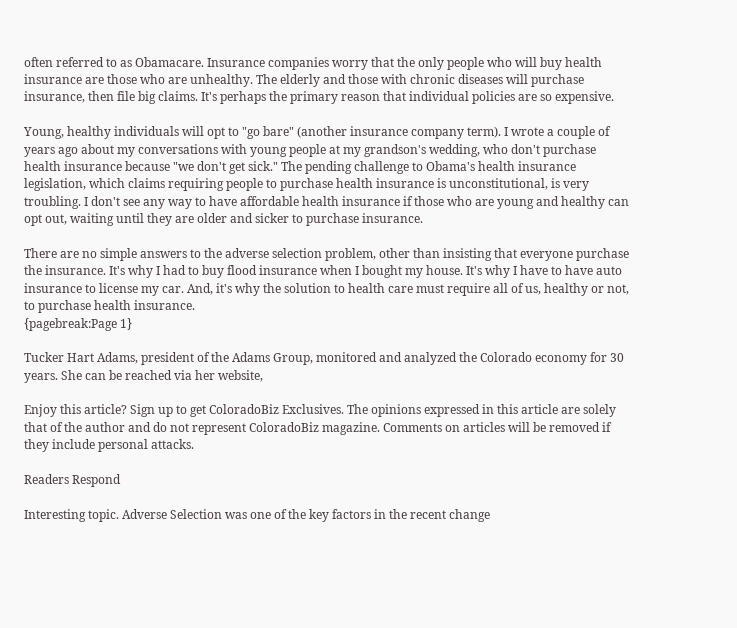often referred to as Obamacare. Insurance companies worry that the only people who will buy health insurance are those who are unhealthy. The elderly and those with chronic diseases will purchase insurance, then file big claims. It's perhaps the primary reason that individual policies are so expensive.

Young, healthy individuals will opt to "go bare" (another insurance company term). I wrote a couple of years ago about my conversations with young people at my grandson's wedding, who don't purchase health insurance because "we don't get sick." The pending challenge to Obama's health insurance legislation, which claims requiring people to purchase health insurance is unconstitutional, is very troubling. I don't see any way to have affordable health insurance if those who are young and healthy can opt out, waiting until they are older and sicker to purchase insurance.

There are no simple answers to the adverse selection problem, other than insisting that everyone purchase the insurance. It's why I had to buy flood insurance when I bought my house. It's why I have to have auto insurance to license my car. And, it's why the solution to health care must require all of us, healthy or not, to purchase health insurance.
{pagebreak:Page 1}

Tucker Hart Adams, president of the Adams Group, monitored and analyzed the Colorado economy for 30 years. She can be reached via her website,

Enjoy this article? Sign up to get ColoradoBiz Exclusives. The opinions expressed in this article are solely that of the author and do not represent ColoradoBiz magazine. Comments on articles will be removed if they include personal attacks.

Readers Respond

Interesting topic. Adverse Selection was one of the key factors in the recent change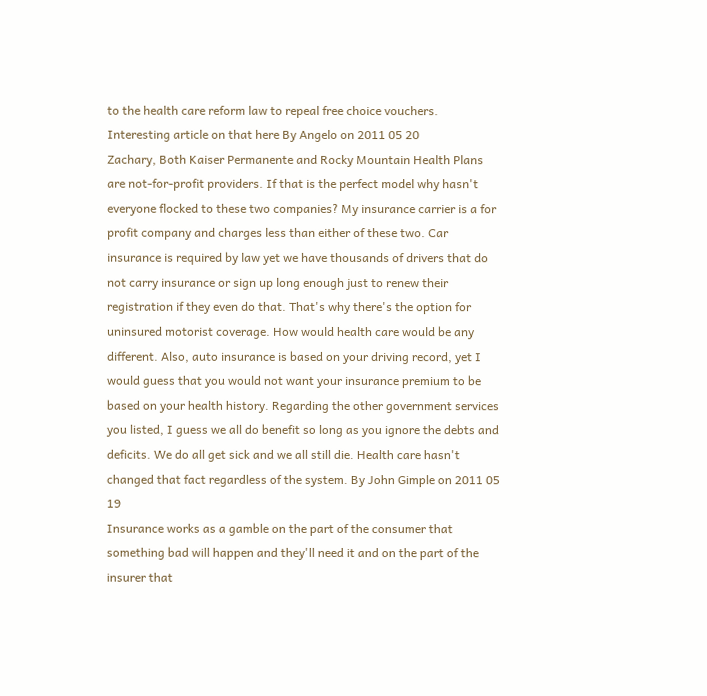to the health care reform law to repeal free choice vouchers. Interesting article on that here By Angelo on 2011 05 20
Zachary, Both Kaiser Permanente and Rocky Mountain Health Plans are not-for-profit providers. If that is the perfect model why hasn't everyone flocked to these two companies? My insurance carrier is a for profit company and charges less than either of these two. Car insurance is required by law yet we have thousands of drivers that do not carry insurance or sign up long enough just to renew their registration if they even do that. That's why there's the option for uninsured motorist coverage. How would health care would be any different. Also, auto insurance is based on your driving record, yet I would guess that you would not want your insurance premium to be based on your health history. Regarding the other government services you listed, I guess we all do benefit so long as you ignore the debts and deficits. We do all get sick and we all still die. Health care hasn't changed that fact regardless of the system. By John Gimple on 2011 05 19
Insurance works as a gamble on the part of the consumer that something bad will happen and they'll need it and on the part of the insurer that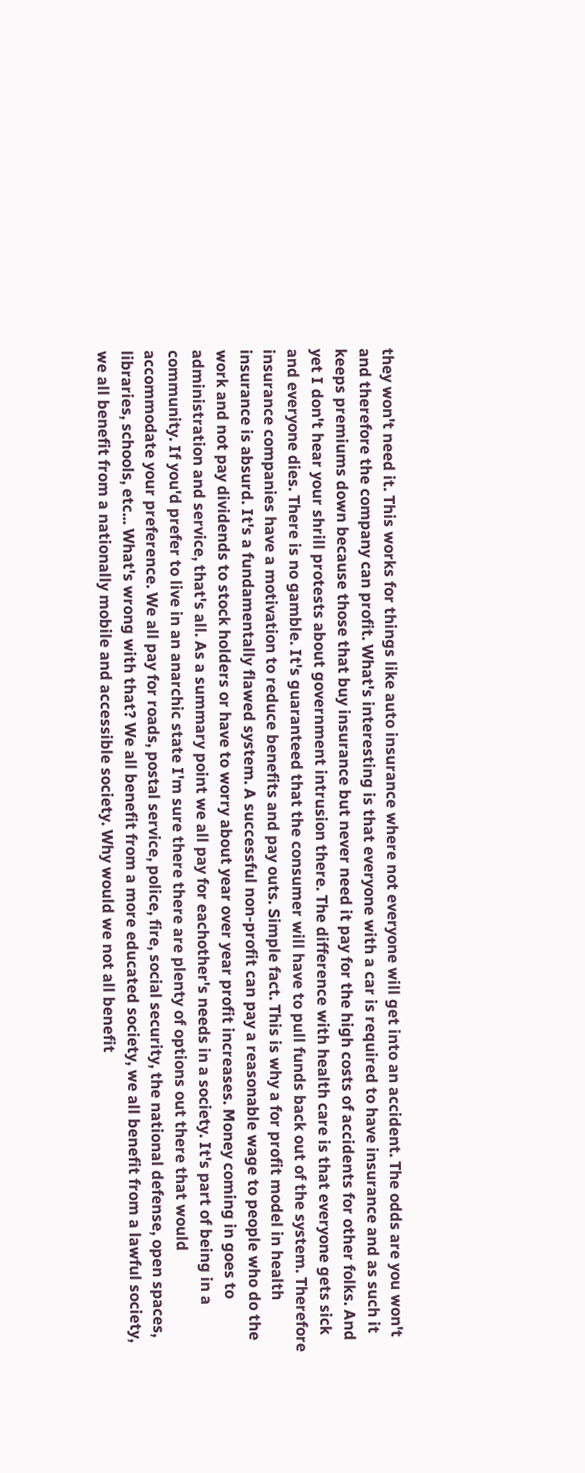they won't need it. This works for things like auto insurance where not everyone will get into an accident. The odds are you won't and therefore the company can profit. What's interesting is that everyone with a car is required to have insurance and as such it keeps premiums down because those that buy insurance but never need it pay for the high costs of accidents for other folks. And yet I don't hear your shrill protests about government intrusion there. The difference with health care is that everyone gets sick and everyone dies. There is no gamble. It's guaranteed that the consumer will have to pull funds back out of the system. Therefore insurance companies have a motivation to reduce benefits and pay outs. Simple fact. This is why a for profit model in health insurance is absurd. It's a fundamentally flawed system. A successful non-profit can pay a reasonable wage to people who do the work and not pay dividends to stock holders or have to worry about year over year profit increases. Money coming in goes to administration and service, that's all. As a summary point we all pay for eachother's needs in a society. It's part of being in a community. If you'd prefer to live in an anarchic state I'm sure there there are plenty of options out there that would accommodate your preference. We all pay for roads, postal service, police, fire, social security, the national defense, open spaces, libraries, schools, etc... What's wrong with that? We all benefit from a more educated society, we all benefit from a lawful society, we all benefit from a nationally mobile and accessible society. Why would we not all benefit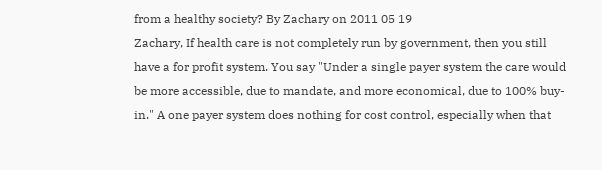from a healthy society? By Zachary on 2011 05 19
Zachary, If health care is not completely run by government, then you still have a for profit system. You say "Under a single payer system the care would be more accessible, due to mandate, and more economical, due to 100% buy-in." A one payer system does nothing for cost control, especially when that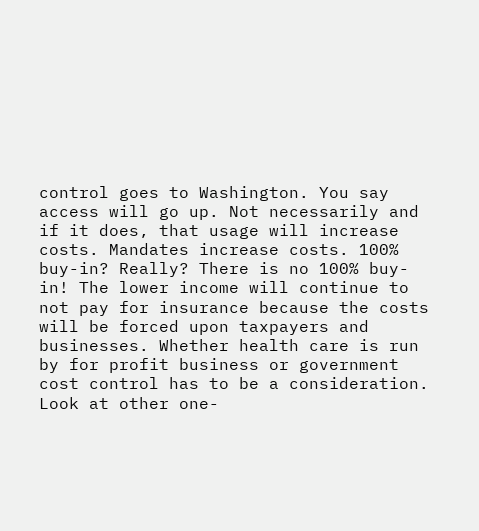control goes to Washington. You say access will go up. Not necessarily and if it does, that usage will increase costs. Mandates increase costs. 100% buy-in? Really? There is no 100% buy-in! The lower income will continue to not pay for insurance because the costs will be forced upon taxpayers and businesses. Whether health care is run by for profit business or government cost control has to be a consideration. Look at other one-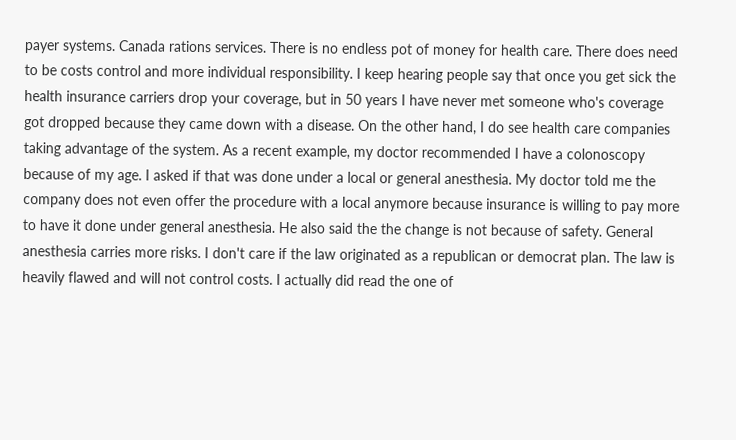payer systems. Canada rations services. There is no endless pot of money for health care. There does need to be costs control and more individual responsibility. I keep hearing people say that once you get sick the health insurance carriers drop your coverage, but in 50 years I have never met someone who's coverage got dropped because they came down with a disease. On the other hand, I do see health care companies taking advantage of the system. As a recent example, my doctor recommended I have a colonoscopy because of my age. I asked if that was done under a local or general anesthesia. My doctor told me the company does not even offer the procedure with a local anymore because insurance is willing to pay more to have it done under general anesthesia. He also said the the change is not because of safety. General anesthesia carries more risks. I don't care if the law originated as a republican or democrat plan. The law is heavily flawed and will not control costs. I actually did read the one of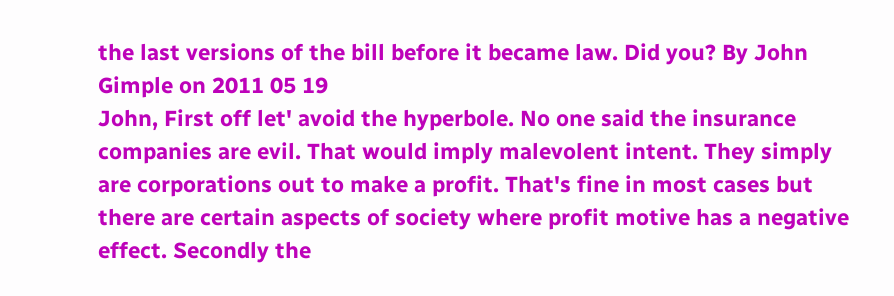the last versions of the bill before it became law. Did you? By John Gimple on 2011 05 19
John, First off let' avoid the hyperbole. No one said the insurance companies are evil. That would imply malevolent intent. They simply are corporations out to make a profit. That's fine in most cases but there are certain aspects of society where profit motive has a negative effect. Secondly the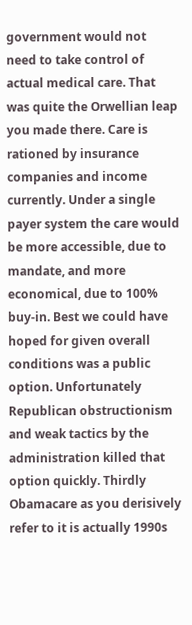government would not need to take control of actual medical care. That was quite the Orwellian leap you made there. Care is rationed by insurance companies and income currently. Under a single payer system the care would be more accessible, due to mandate, and more economical, due to 100% buy-in. Best we could have hoped for given overall conditions was a public option. Unfortunately Republican obstructionism and weak tactics by the administration killed that option quickly. Thirdly Obamacare as you derisively refer to it is actually 1990s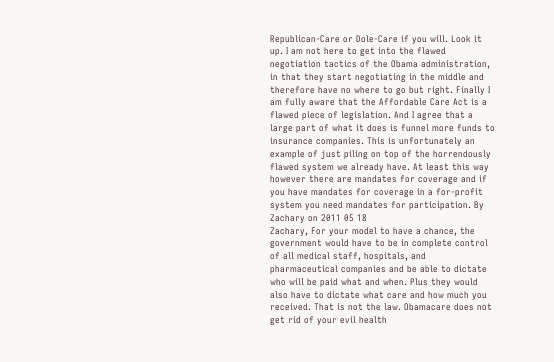Republican-Care or Dole-Care if you will. Look it up. I am not here to get into the flawed negotiation tactics of the Obama administration, in that they start negotiating in the middle and therefore have no where to go but right. Finally I am fully aware that the Affordable Care Act is a flawed piece of legislation. And I agree that a large part of what it does is funnel more funds to insurance companies. This is unfortunately an example of just piling on top of the horrendously flawed system we already have. At least this way however there are mandates for coverage and if you have mandates for coverage in a for-profit system you need mandates for participation. By Zachary on 2011 05 18
Zachary, For your model to have a chance, the government would have to be in complete control of all medical staff, hospitals, and pharmaceutical companies and be able to dictate who will be paid what and when. Plus they would also have to dictate what care and how much you received. That is not the law. Obamacare does not get rid of your evil health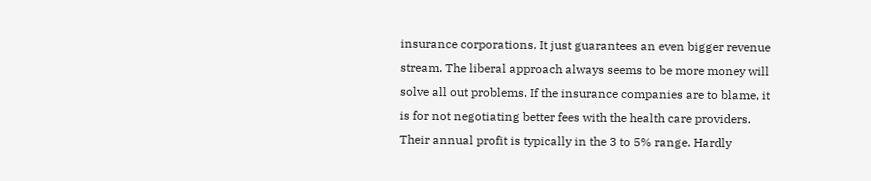insurance corporations. It just guarantees an even bigger revenue stream. The liberal approach always seems to be more money will solve all out problems. If the insurance companies are to blame, it is for not negotiating better fees with the health care providers. Their annual profit is typically in the 3 to 5% range. Hardly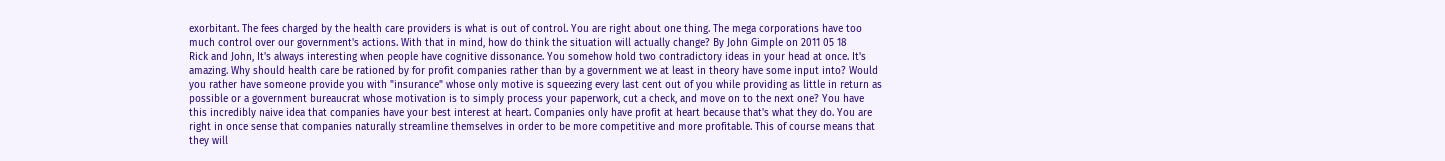exorbitant. The fees charged by the health care providers is what is out of control. You are right about one thing. The mega corporations have too much control over our government's actions. With that in mind, how do think the situation will actually change? By John Gimple on 2011 05 18
Rick and John, It's always interesting when people have cognitive dissonance. You somehow hold two contradictory ideas in your head at once. It's amazing. Why should health care be rationed by for profit companies rather than by a government we at least in theory have some input into? Would you rather have someone provide you with "insurance" whose only motive is squeezing every last cent out of you while providing as little in return as possible or a government bureaucrat whose motivation is to simply process your paperwork, cut a check, and move on to the next one? You have this incredibly naive idea that companies have your best interest at heart. Companies only have profit at heart because that's what they do. You are right in once sense that companies naturally streamline themselves in order to be more competitive and more profitable. This of course means that they will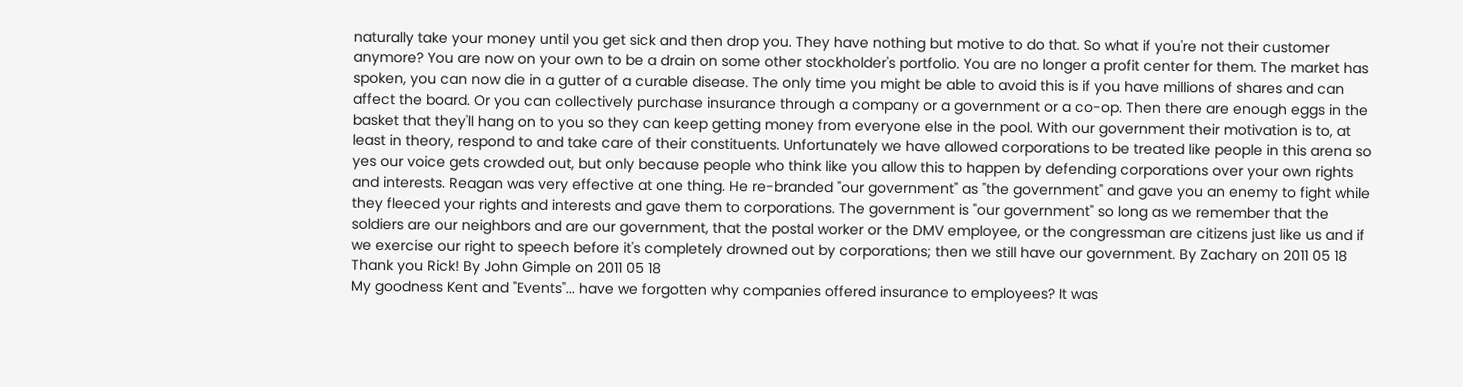naturally take your money until you get sick and then drop you. They have nothing but motive to do that. So what if you're not their customer anymore? You are now on your own to be a drain on some other stockholder's portfolio. You are no longer a profit center for them. The market has spoken, you can now die in a gutter of a curable disease. The only time you might be able to avoid this is if you have millions of shares and can affect the board. Or you can collectively purchase insurance through a company or a government or a co-op. Then there are enough eggs in the basket that they'll hang on to you so they can keep getting money from everyone else in the pool. With our government their motivation is to, at least in theory, respond to and take care of their constituents. Unfortunately we have allowed corporations to be treated like people in this arena so yes our voice gets crowded out, but only because people who think like you allow this to happen by defending corporations over your own rights and interests. Reagan was very effective at one thing. He re-branded "our government" as "the government" and gave you an enemy to fight while they fleeced your rights and interests and gave them to corporations. The government is "our government" so long as we remember that the soldiers are our neighbors and are our government, that the postal worker or the DMV employee, or the congressman are citizens just like us and if we exercise our right to speech before it's completely drowned out by corporations; then we still have our government. By Zachary on 2011 05 18
Thank you Rick! By John Gimple on 2011 05 18
My goodness Kent and "Events"... have we forgotten why companies offered insurance to employees? It was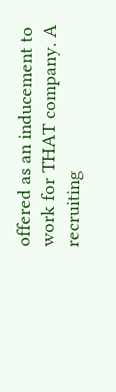offered as an inducement to work for THAT company. A recruiting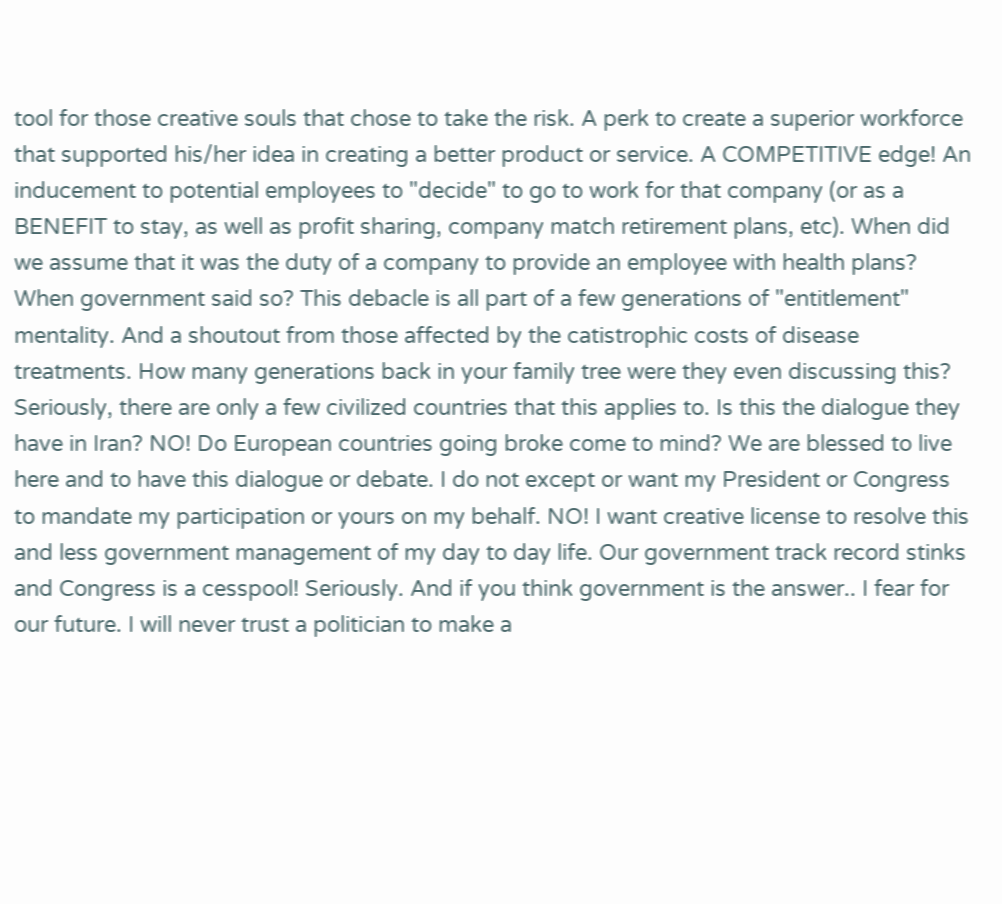tool for those creative souls that chose to take the risk. A perk to create a superior workforce that supported his/her idea in creating a better product or service. A COMPETITIVE edge! An inducement to potential employees to "decide" to go to work for that company (or as a BENEFIT to stay, as well as profit sharing, company match retirement plans, etc). When did we assume that it was the duty of a company to provide an employee with health plans? When government said so? This debacle is all part of a few generations of "entitlement" mentality. And a shoutout from those affected by the catistrophic costs of disease treatments. How many generations back in your family tree were they even discussing this? Seriously, there are only a few civilized countries that this applies to. Is this the dialogue they have in Iran? NO! Do European countries going broke come to mind? We are blessed to live here and to have this dialogue or debate. I do not except or want my President or Congress to mandate my participation or yours on my behalf. NO! I want creative license to resolve this and less government management of my day to day life. Our government track record stinks and Congress is a cesspool! Seriously. And if you think government is the answer.. I fear for our future. I will never trust a politician to make a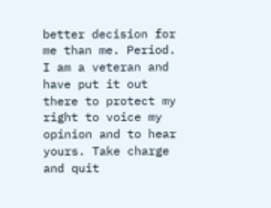better decision for me than me. Period. I am a veteran and have put it out there to protect my right to voice my opinion and to hear yours. Take charge and quit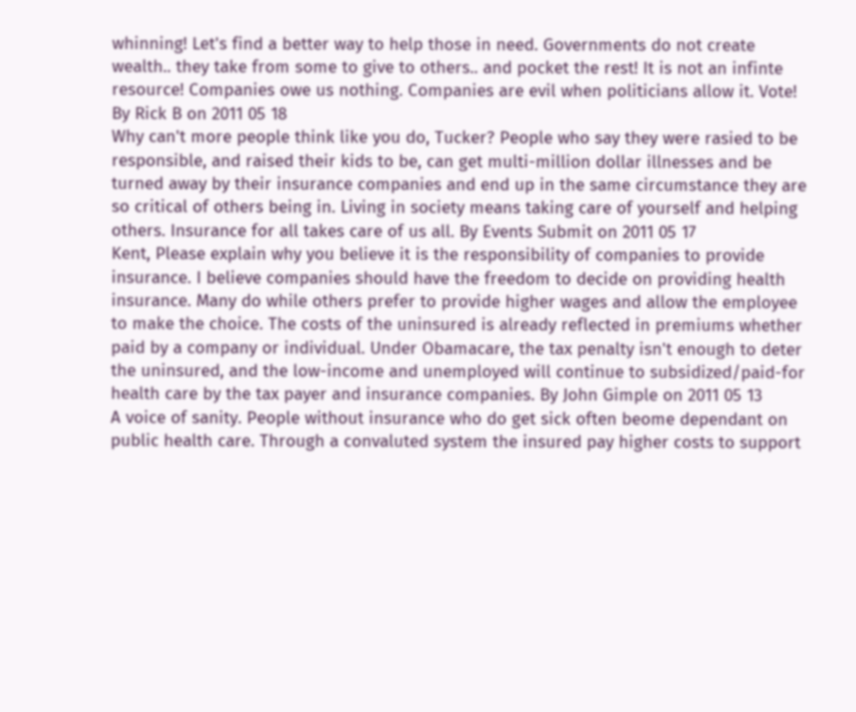whinning! Let's find a better way to help those in need. Governments do not create wealth.. they take from some to give to others.. and pocket the rest! It is not an infinte resource! Companies owe us nothing. Companies are evil when politicians allow it. Vote! By Rick B on 2011 05 18
Why can't more people think like you do, Tucker? People who say they were rasied to be responsible, and raised their kids to be, can get multi-million dollar illnesses and be turned away by their insurance companies and end up in the same circumstance they are so critical of others being in. Living in society means taking care of yourself and helping others. Insurance for all takes care of us all. By Events Submit on 2011 05 17
Kent, Please explain why you believe it is the responsibility of companies to provide insurance. I believe companies should have the freedom to decide on providing health insurance. Many do while others prefer to provide higher wages and allow the employee to make the choice. The costs of the uninsured is already reflected in premiums whether paid by a company or individual. Under Obamacare, the tax penalty isn't enough to deter the uninsured, and the low-income and unemployed will continue to subsidized/paid-for health care by the tax payer and insurance companies. By John Gimple on 2011 05 13
A voice of sanity. People without insurance who do get sick often beome dependant on public health care. Through a convaluted system the insured pay higher costs to support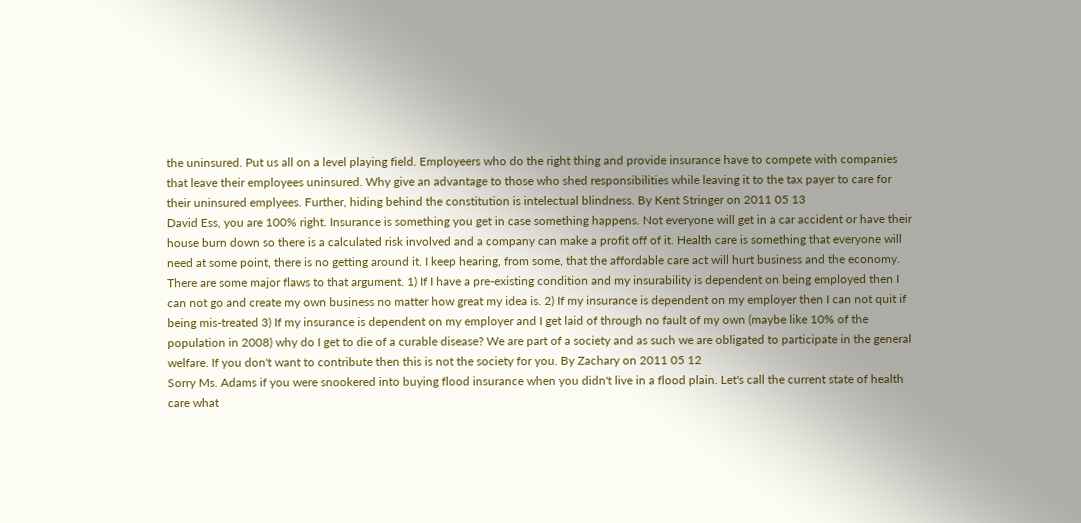the uninsured. Put us all on a level playing field. Employeers who do the right thing and provide insurance have to compete with companies that leave their employees uninsured. Why give an advantage to those who shed responsibilities while leaving it to the tax payer to care for their uninsured emplyees. Further, hiding behind the constitution is intelectual blindness. By Kent Stringer on 2011 05 13
David Ess, you are 100% right. Insurance is something you get in case something happens. Not everyone will get in a car accident or have their house burn down so there is a calculated risk involved and a company can make a profit off of it. Health care is something that everyone will need at some point, there is no getting around it. I keep hearing, from some, that the affordable care act will hurt business and the economy. There are some major flaws to that argument. 1) If I have a pre-existing condition and my insurability is dependent on being employed then I can not go and create my own business no matter how great my idea is. 2) If my insurance is dependent on my employer then I can not quit if being mis-treated 3) If my insurance is dependent on my employer and I get laid of through no fault of my own (maybe like 10% of the population in 2008) why do I get to die of a curable disease? We are part of a society and as such we are obligated to participate in the general welfare. If you don't want to contribute then this is not the society for you. By Zachary on 2011 05 12
Sorry Ms. Adams if you were snookered into buying flood insurance when you didn't live in a flood plain. Let's call the current state of health care what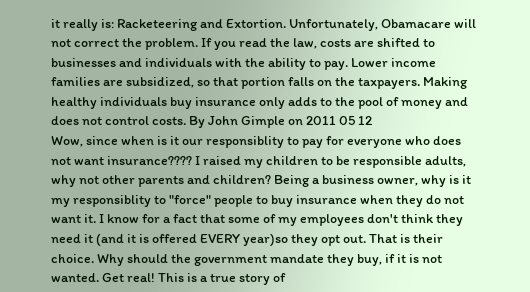it really is: Racketeering and Extortion. Unfortunately, Obamacare will not correct the problem. If you read the law, costs are shifted to businesses and individuals with the ability to pay. Lower income families are subsidized, so that portion falls on the taxpayers. Making healthy individuals buy insurance only adds to the pool of money and does not control costs. By John Gimple on 2011 05 12
Wow, since when is it our responsiblity to pay for everyone who does not want insurance???? I raised my children to be responsible adults, why not other parents and children? Being a business owner, why is it my responsiblity to "force" people to buy insurance when they do not want it. I know for a fact that some of my employees don't think they need it (and it is offered EVERY year)so they opt out. That is their choice. Why should the government mandate they buy, if it is not wanted. Get real! This is a true story of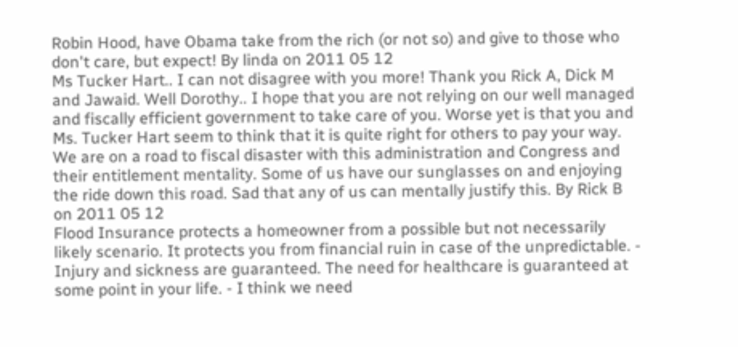Robin Hood, have Obama take from the rich (or not so) and give to those who don't care, but expect! By linda on 2011 05 12
Ms Tucker Hart.. I can not disagree with you more! Thank you Rick A, Dick M and Jawaid. Well Dorothy.. I hope that you are not relying on our well managed and fiscally efficient government to take care of you. Worse yet is that you and Ms. Tucker Hart seem to think that it is quite right for others to pay your way. We are on a road to fiscal disaster with this administration and Congress and their entitlement mentality. Some of us have our sunglasses on and enjoying the ride down this road. Sad that any of us can mentally justify this. By Rick B on 2011 05 12
Flood Insurance protects a homeowner from a possible but not necessarily likely scenario. It protects you from financial ruin in case of the unpredictable. - Injury and sickness are guaranteed. The need for healthcare is guaranteed at some point in your life. - I think we need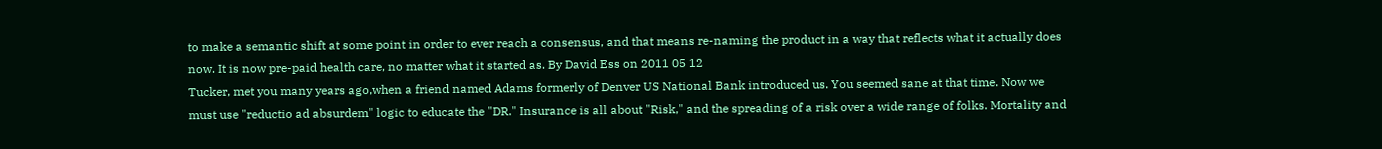to make a semantic shift at some point in order to ever reach a consensus, and that means re-naming the product in a way that reflects what it actually does now. It is now pre-paid health care, no matter what it started as. By David Ess on 2011 05 12
Tucker, met you many years ago,when a friend named Adams formerly of Denver US National Bank introduced us. You seemed sane at that time. Now we must use "reductio ad absurdem" logic to educate the "DR." Insurance is all about "Risk," and the spreading of a risk over a wide range of folks. Mortality and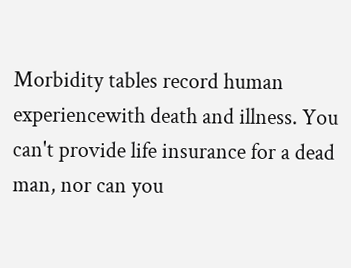Morbidity tables record human experiencewith death and illness. You can't provide life insurance for a dead man, nor can you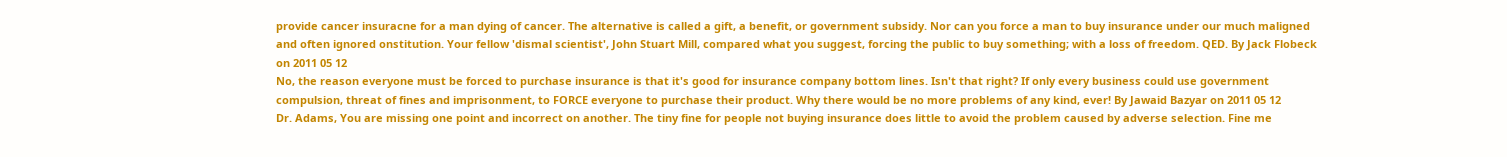provide cancer insuracne for a man dying of cancer. The alternative is called a gift, a benefit, or government subsidy. Nor can you force a man to buy insurance under our much maligned and often ignored onstitution. Your fellow 'dismal scientist', John Stuart Mill, compared what you suggest, forcing the public to buy something; with a loss of freedom. QED. By Jack Flobeck on 2011 05 12
No, the reason everyone must be forced to purchase insurance is that it's good for insurance company bottom lines. Isn't that right? If only every business could use government compulsion, threat of fines and imprisonment, to FORCE everyone to purchase their product. Why there would be no more problems of any kind, ever! By Jawaid Bazyar on 2011 05 12
Dr. Adams, You are missing one point and incorrect on another. The tiny fine for people not buying insurance does little to avoid the problem caused by adverse selection. Fine me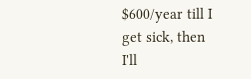$600/year till I get sick, then I'll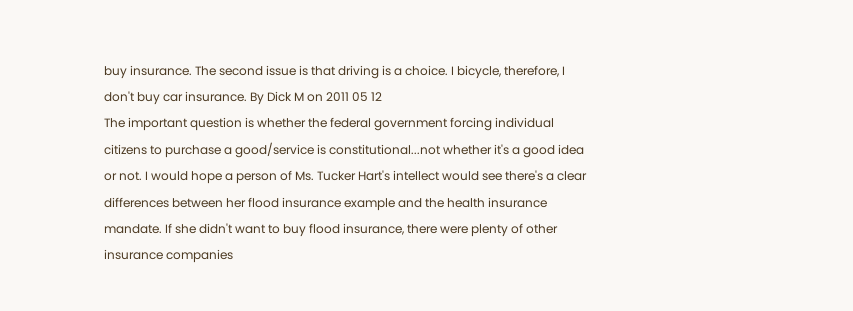buy insurance. The second issue is that driving is a choice. I bicycle, therefore, I don't buy car insurance. By Dick M on 2011 05 12
The important question is whether the federal government forcing individual citizens to purchase a good/service is constitutional...not whether it's a good idea or not. I would hope a person of Ms. Tucker Hart's intellect would see there's a clear differences between her flood insurance example and the health insurance mandate. If she didn't want to buy flood insurance, there were plenty of other insurance companies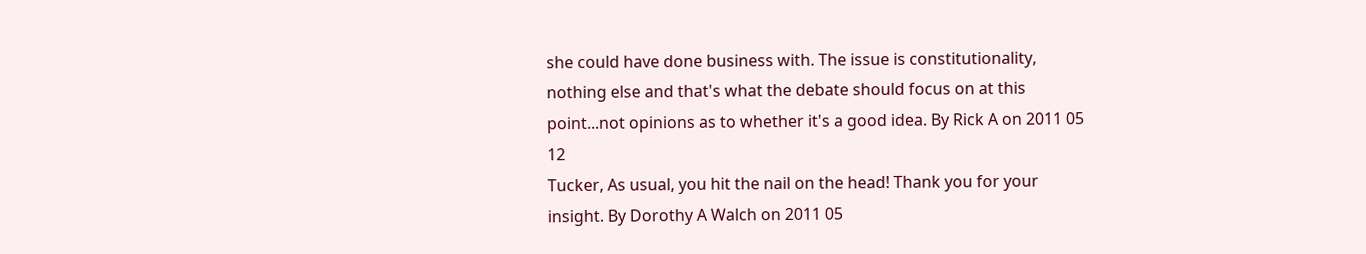she could have done business with. The issue is constitutionality, nothing else and that's what the debate should focus on at this point...not opinions as to whether it's a good idea. By Rick A on 2011 05 12
Tucker, As usual, you hit the nail on the head! Thank you for your insight. By Dorothy A Walch on 2011 05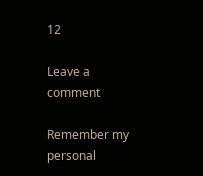12

Leave a comment

Remember my personal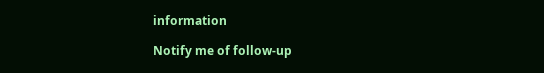information

Notify me of follow-up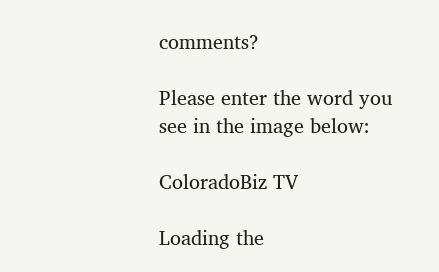comments?

Please enter the word you see in the image below:

ColoradoBiz TV

Loading the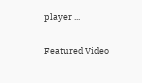player ...

Featured Video